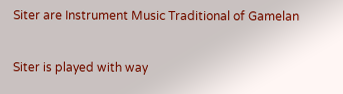Siter are Instrument Music Traditional of Gamelan


Siter is played with way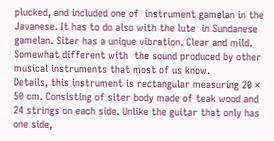plucked, and included one of  instrument gamelan in the Javanese. It has to do also with the lute  in Sundanese gamelan. Siter has a unique vibration. Clear and mild. Somewhat different with  the sound produced by other musical instruments that most of us know.
Details, this instrument is rectangular measuring 20 × 50 cm. Consisting of siter body made of teak wood and 24 strings on each side. Unlike the guitar that only has one side,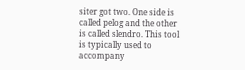siter got two. One side is called pelog and the other is called slendro. This tool is typically used to accompany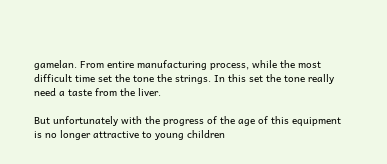gamelan. From entire manufacturing process, while the most difficult time set the tone the strings. In this set the tone really need a taste from the liver.

But unfortunately with the progress of the age of this equipment is no longer attractive to young children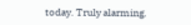today. Truly alarming.